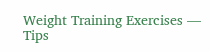Weight Training Exercises — Tips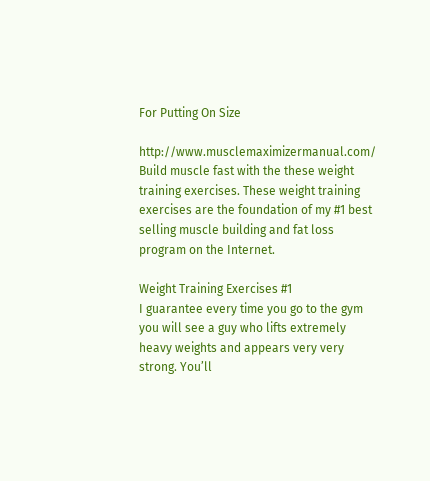For Putting On Size

http://www.musclemaximizermanual.com/ Build muscle fast with the these weight training exercises. These weight training exercises are the foundation of my #1 best selling muscle building and fat loss program on the Internet.

Weight Training Exercises #1
I guarantee every time you go to the gym you will see a guy who lifts extremely heavy weights and appears very very strong. You’ll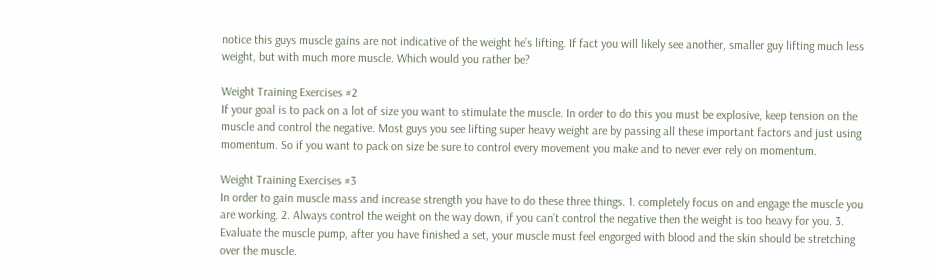notice this guys muscle gains are not indicative of the weight he’s lifting. If fact you will likely see another, smaller guy lifting much less weight, but with much more muscle. Which would you rather be?

Weight Training Exercises #2
If your goal is to pack on a lot of size you want to stimulate the muscle. In order to do this you must be explosive, keep tension on the muscle and control the negative. Most guys you see lifting super heavy weight are by passing all these important factors and just using momentum. So if you want to pack on size be sure to control every movement you make and to never ever rely on momentum.

Weight Training Exercises #3
In order to gain muscle mass and increase strength you have to do these three things. 1. completely focus on and engage the muscle you are working. 2. Always control the weight on the way down, if you can’t control the negative then the weight is too heavy for you. 3. Evaluate the muscle pump, after you have finished a set, your muscle must feel engorged with blood and the skin should be stretching over the muscle.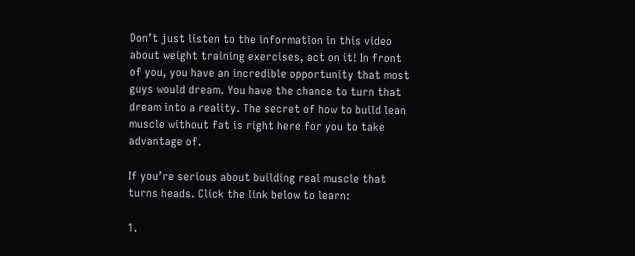Don’t just listen to the information in this video about weight training exercises, act on it! In front of you, you have an incredible opportunity that most guys would dream. You have the chance to turn that dream into a reality. The secret of how to build lean muscle without fat is right here for you to take advantage of.

If you’re serious about building real muscle that turns heads. Click the link below to learn:

1.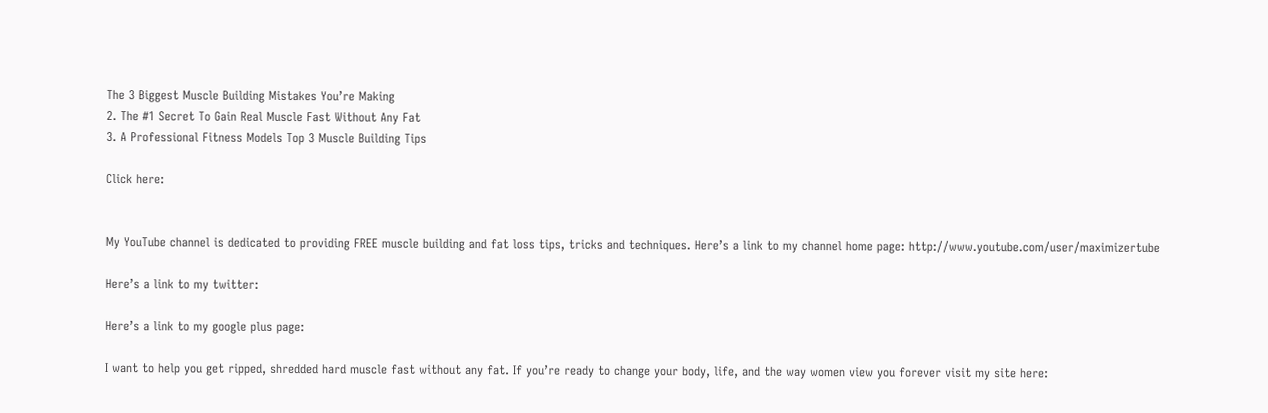The 3 Biggest Muscle Building Mistakes You’re Making
2. The #1 Secret To Gain Real Muscle Fast Without Any Fat
3. A Professional Fitness Models Top 3 Muscle Building Tips

Click here:


My YouTube channel is dedicated to providing FREE muscle building and fat loss tips, tricks and techniques. Here’s a link to my channel home page: http://www.youtube.com/user/maximizertube

Here’s a link to my twitter:

Here’s a link to my google plus page:

I want to help you get ripped, shredded hard muscle fast without any fat. If you’re ready to change your body, life, and the way women view you forever visit my site here: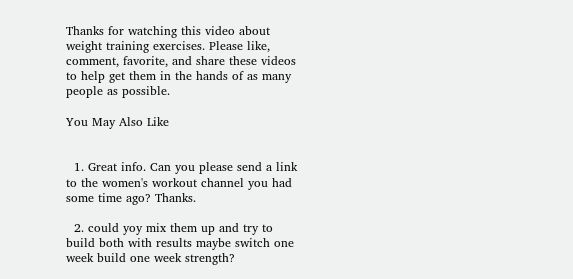Thanks for watching this video about weight training exercises. Please like, comment, favorite, and share these videos to help get them in the hands of as many people as possible.

You May Also Like


  1. Great info. Can you please send a link to the women's workout channel you had some time ago? Thanks.

  2. could yoy mix them up and try to build both with results maybe switch one week build one week strength?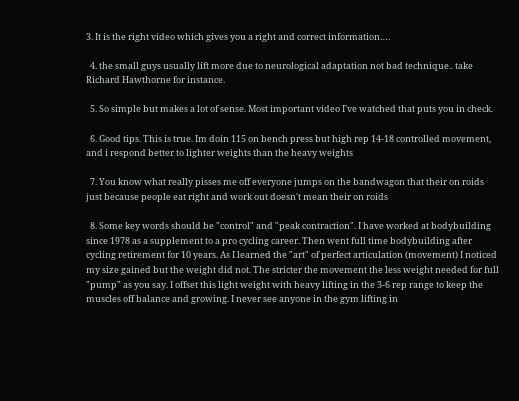3. It is the right video which gives you a right and correct information….

  4. the small guys usually lift more due to neurological adaptation not bad technique.. take Richard Hawthorne for instance.

  5. So simple but makes a lot of sense. Most important video I've watched that puts you in check.

  6. Good tips. This is true. Im doin 115 on bench press but high rep 14-18 controlled movement, and i respond better to lighter weights than the heavy weights

  7. You know what really pisses me off everyone jumps on the bandwagon that their on roids just because people eat right and work out doesn't mean their on roids

  8. Some key words should be "control" and "peak contraction". I have worked at bodybuilding since 1978 as a supplement to a pro cycling career. Then went full time bodybuilding after cycling retirement for 10 years. As I learned the "art" of perfect articulation (movement) I noticed my size gained but the weight did not. The stricter the movement the less weight needed for full "pump" as you say. I offset this light weight with heavy lifting in the 3-6 rep range to keep the muscles off balance and growing. I never see anyone in the gym lifting in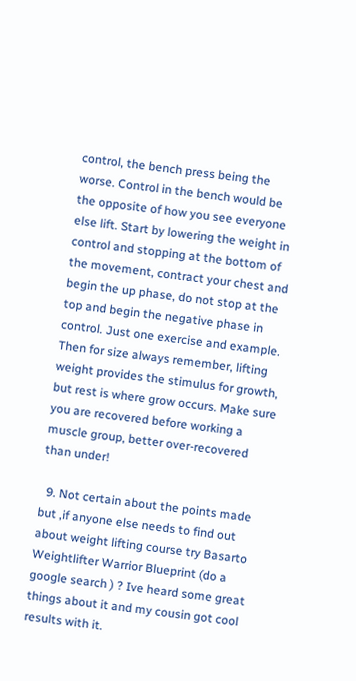control, the bench press being the worse. Control in the bench would be the opposite of how you see everyone else lift. Start by lowering the weight in control and stopping at the bottom of the movement, contract your chest and begin the up phase, do not stop at the top and begin the negative phase in control. Just one exercise and example. Then for size always remember, lifting weight provides the stimulus for growth, but rest is where grow occurs. Make sure you are recovered before working a muscle group, better over-recovered than under!

  9. Not certain about the points made but ,if anyone else needs to find out about weight lifting course try Basarto Weightlifter Warrior Blueprint (do a google search ) ? Ive heard some great things about it and my cousin got cool results with it.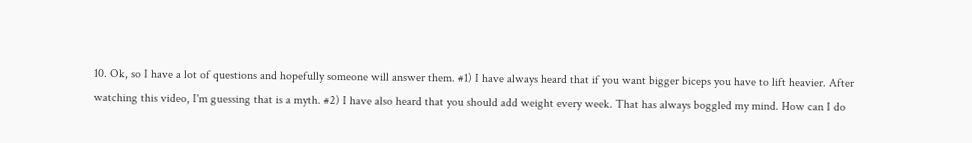10. Ok, so I have a lot of questions and hopefully someone will answer them. #1) I have always heard that if you want bigger biceps you have to lift heavier. After watching this video, I'm guessing that is a myth. #2) I have also heard that you should add weight every week. That has always boggled my mind. How can I do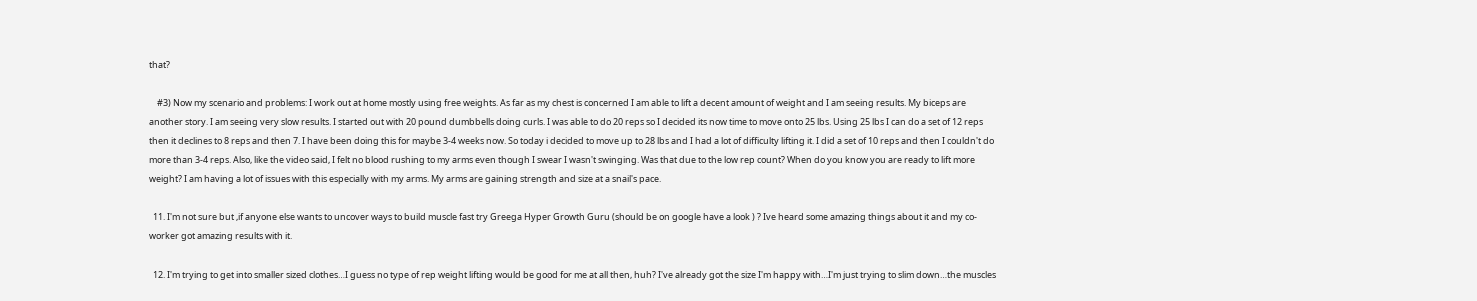that?

    #3) Now my scenario and problems: I work out at home mostly using free weights. As far as my chest is concerned I am able to lift a decent amount of weight and I am seeing results. My biceps are another story. I am seeing very slow results. I started out with 20 pound dumbbells doing curls. I was able to do 20 reps so I decided its now time to move onto 25 lbs. Using 25 lbs I can do a set of 12 reps then it declines to 8 reps and then 7. I have been doing this for maybe 3-4 weeks now. So today i decided to move up to 28 lbs and I had a lot of difficulty lifting it. I did a set of 10 reps and then I couldn't do more than 3-4 reps. Also, like the video said, I felt no blood rushing to my arms even though I swear I wasn't swinging. Was that due to the low rep count? When do you know you are ready to lift more weight? I am having a lot of issues with this especially with my arms. My arms are gaining strength and size at a snail's pace.

  11. I'm not sure but ,if anyone else wants to uncover ways to build muscle fast try Greega Hyper Growth Guru (should be on google have a look ) ? Ive heard some amazing things about it and my co-worker got amazing results with it.

  12. I'm trying to get into smaller sized clothes…I guess no type of rep weight lifting would be good for me at all then, huh? I've already got the size I'm happy with…I'm just trying to slim down…the muscles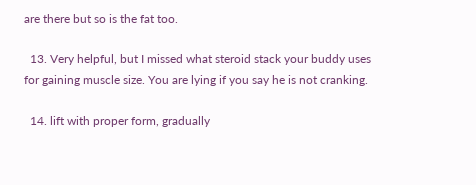are there but so is the fat too.

  13. Very helpful, but I missed what steroid stack your buddy uses for gaining muscle size. You are lying if you say he is not cranking.

  14. lift with proper form, gradually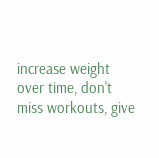increase weight over time, don't miss workouts, give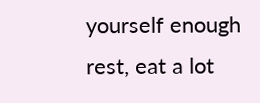yourself enough rest, eat a lot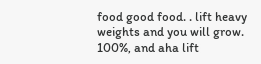food good food. . lift heavy weights and you will grow. 100%, and aha lift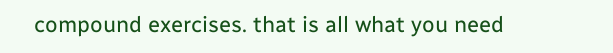compound exercises. that is all what you need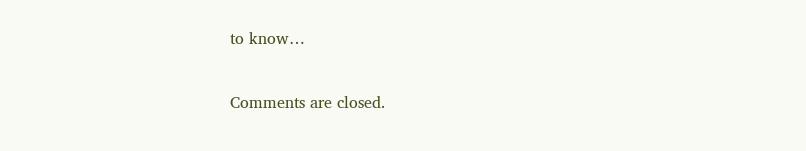to know…

Comments are closed.